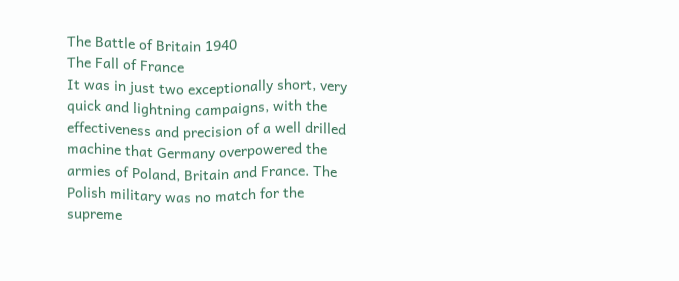The Battle of Britain 1940
The Fall of France
It was in just two exceptionally short, very quick and lightning campaigns, with the effectiveness and precision of a well drilled machine that Germany overpowered the armies of Poland, Britain and France. The Polish military was no match for the supreme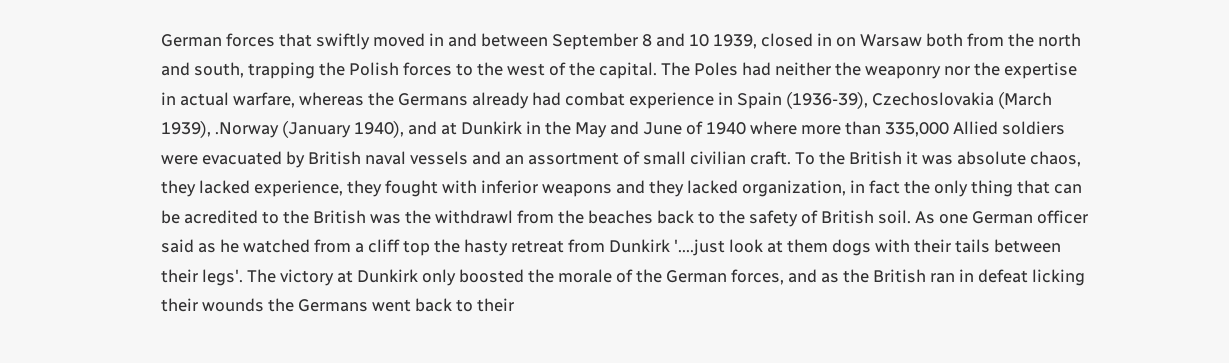German forces that swiftly moved in and between September 8 and 10 1939, closed in on Warsaw both from the north and south, trapping the Polish forces to the west of the capital. The Poles had neither the weaponry nor the expertise in actual warfare, whereas the Germans already had combat experience in Spain (1936-39), Czechoslovakia (March 1939), .Norway (January 1940), and at Dunkirk in the May and June of 1940 where more than 335,000 Allied soldiers were evacuated by British naval vessels and an assortment of small civilian craft. To the British it was absolute chaos, they lacked experience, they fought with inferior weapons and they lacked organization, in fact the only thing that can be acredited to the British was the withdrawl from the beaches back to the safety of British soil. As one German officer said as he watched from a cliff top the hasty retreat from Dunkirk '....just look at them dogs with their tails between their legs'. The victory at Dunkirk only boosted the morale of the German forces, and as the British ran in defeat licking their wounds the Germans went back to their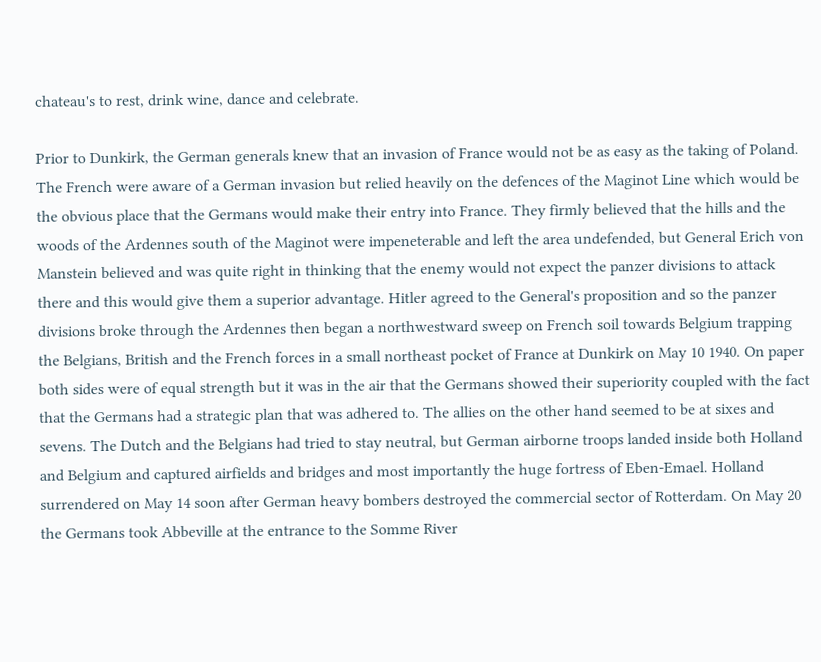chateau's to rest, drink wine, dance and celebrate.

Prior to Dunkirk, the German generals knew that an invasion of France would not be as easy as the taking of Poland. The French were aware of a German invasion but relied heavily on the defences of the Maginot Line which would be the obvious place that the Germans would make their entry into France. They firmly believed that the hills and the woods of the Ardennes south of the Maginot were impeneterable and left the area undefended, but General Erich von Manstein believed and was quite right in thinking that the enemy would not expect the panzer divisions to attack there and this would give them a superior advantage. Hitler agreed to the General's proposition and so the panzer divisions broke through the Ardennes then began a northwestward sweep on French soil towards Belgium trapping the Belgians, British and the French forces in a small northeast pocket of France at Dunkirk on May 10 1940. On paper both sides were of equal strength but it was in the air that the Germans showed their superiority coupled with the fact that the Germans had a strategic plan that was adhered to. The allies on the other hand seemed to be at sixes and sevens. The Dutch and the Belgians had tried to stay neutral, but German airborne troops landed inside both Holland and Belgium and captured airfields and bridges and most importantly the huge fortress of Eben-Emael. Holland surrendered on May 14 soon after German heavy bombers destroyed the commercial sector of Rotterdam. On May 20 the Germans took Abbeville at the entrance to the Somme River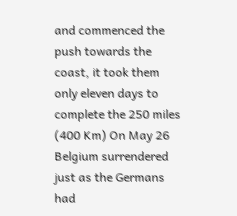and commenced the push towards the coast, it took them only eleven days to complete the 250 miles (400 Km) On May 26 Belgium surrendered just as the Germans had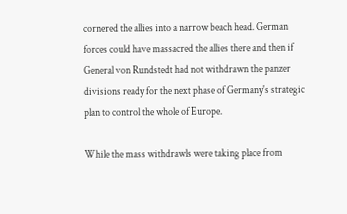cornered the allies into a narrow beach head. German forces could have massacred the allies there and then if General von Rundstedt had not withdrawn the panzer divisions ready for the next phase of Germany's strategic plan to control the whole of Europe.

While the mass withdrawls were taking place from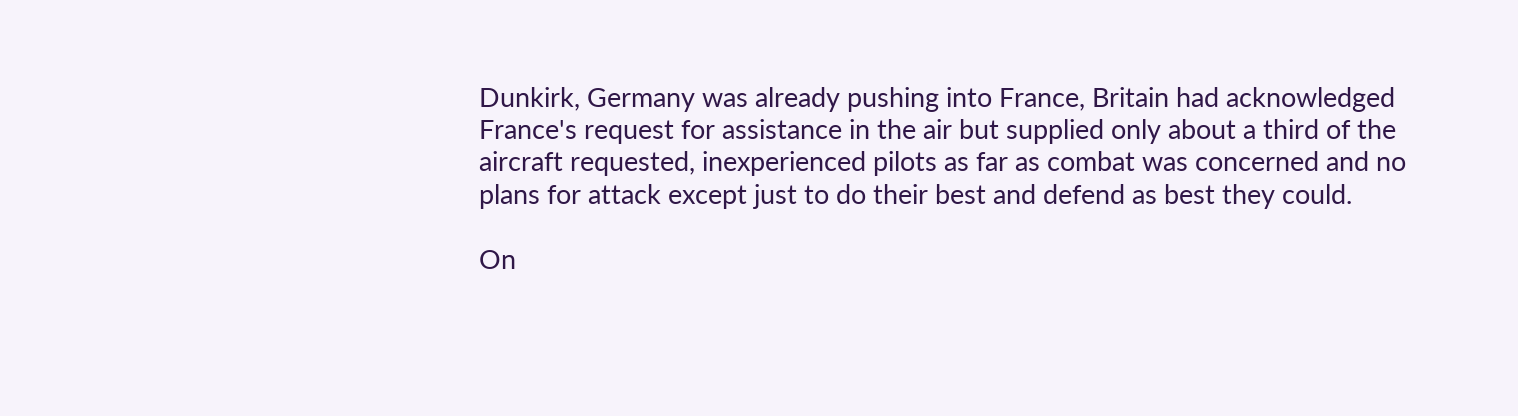Dunkirk, Germany was already pushing into France, Britain had acknowledged France's request for assistance in the air but supplied only about a third of the aircraft requested, inexperienced pilots as far as combat was concerned and no plans for attack except just to do their best and defend as best they could.

On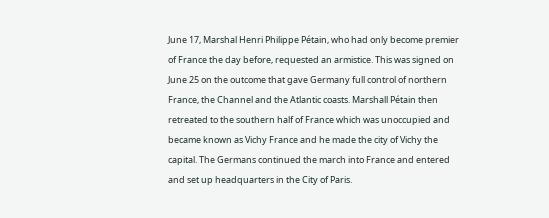June 17, Marshal Henri Philippe Pétain, who had only become premier of France the day before, requested an armistice. This was signed on June 25 on the outcome that gave Germany full control of northern France, the Channel and the Atlantic coasts. Marshall Pétain then retreated to the southern half of France which was unoccupied and became known as Vichy France and he made the city of Vichy the capital. The Germans continued the march into France and entered and set up headquarters in the City of Paris.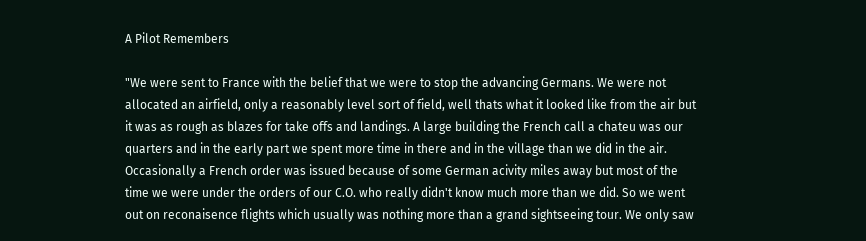A Pilot Remembers

"We were sent to France with the belief that we were to stop the advancing Germans. We were not allocated an airfield, only a reasonably level sort of field, well thats what it looked like from the air but it was as rough as blazes for take offs and landings. A large building the French call a chateu was our quarters and in the early part we spent more time in there and in the village than we did in the air. Occasionally a French order was issued because of some German acivity miles away but most of the time we were under the orders of our C.O. who really didn't know much more than we did. So we went out on reconaisence flights which usually was nothing more than a grand sightseeing tour. We only saw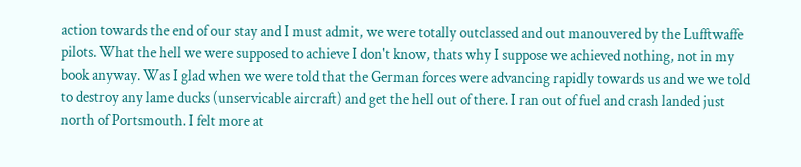action towards the end of our stay and I must admit, we were totally outclassed and out manouvered by the Lufftwaffe pilots. What the hell we were supposed to achieve I don't know, thats why I suppose we achieved nothing, not in my book anyway. Was I glad when we were told that the German forces were advancing rapidly towards us and we we told to destroy any lame ducks (unservicable aircraft) and get the hell out of there. I ran out of fuel and crash landed just north of Portsmouth. I felt more at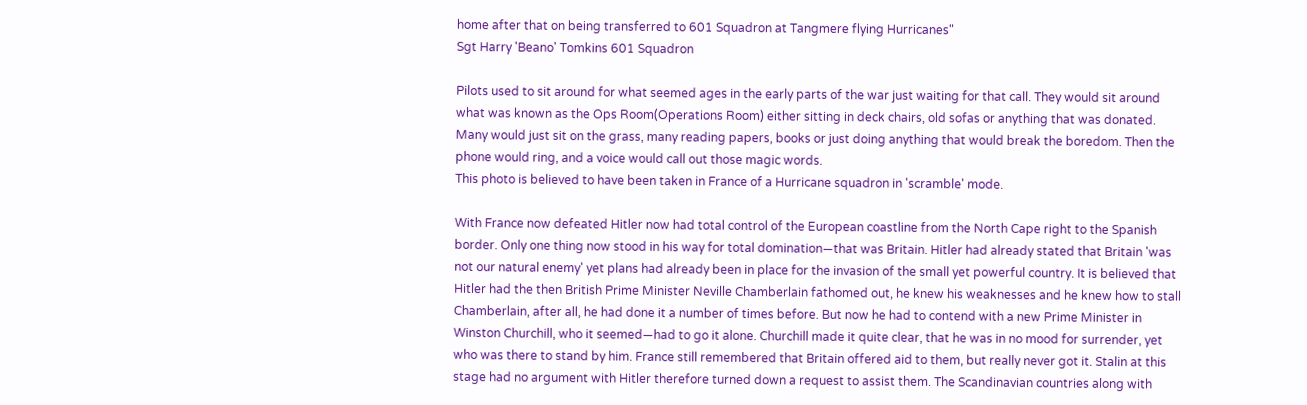home after that on being transferred to 601 Squadron at Tangmere flying Hurricanes"
Sgt Harry 'Beano' Tomkins 601 Squadron

Pilots used to sit around for what seemed ages in the early parts of the war just waiting for that call. They would sit around what was known as the Ops Room(Operations Room) either sitting in deck chairs, old sofas or anything that was donated. Many would just sit on the grass, many reading papers, books or just doing anything that would break the boredom. Then the phone would ring, and a voice would call out those magic words.
This photo is believed to have been taken in France of a Hurricane squadron in 'scramble' mode.

With France now defeated Hitler now had total control of the European coastline from the North Cape right to the Spanish border. Only one thing now stood in his way for total domination—that was Britain. Hitler had already stated that Britain 'was not our natural enemy' yet plans had already been in place for the invasion of the small yet powerful country. It is believed that Hitler had the then British Prime Minister Neville Chamberlain fathomed out, he knew his weaknesses and he knew how to stall Chamberlain, after all, he had done it a number of times before. But now he had to contend with a new Prime Minister in Winston Churchill, who it seemed—had to go it alone. Churchill made it quite clear, that he was in no mood for surrender, yet who was there to stand by him. France still remembered that Britain offered aid to them, but really never got it. Stalin at this stage had no argument with Hitler therefore turned down a request to assist them. The Scandinavian countries along with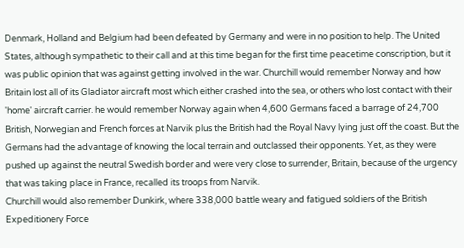Denmark, Holland and Belgium had been defeated by Germany and were in no position to help. The United States, although sympathetic to their call and at this time began for the first time peacetime conscription, but it was public opinion that was against getting involved in the war. Churchill would remember Norway and how Britain lost all of its Gladiator aircraft most which either crashed into the sea, or others who lost contact with their 'home' aircraft carrier. he would remember Norway again when 4,600 Germans faced a barrage of 24,700 British, Norwegian and French forces at Narvik plus the British had the Royal Navy lying just off the coast. But the Germans had the advantage of knowing the local terrain and outclassed their opponents. Yet, as they were pushed up against the neutral Swedish border and were very close to surrender, Britain, because of the urgency that was taking place in France, recalled its troops from Narvik.
Churchill would also remember Dunkirk, where 338,000 battle weary and fatigued soldiers of the British Expeditionery Force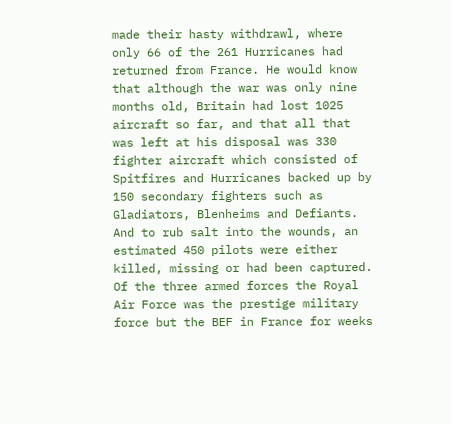made their hasty withdrawl, where only 66 of the 261 Hurricanes had returned from France. He would know that although the war was only nine months old, Britain had lost 1025 aircraft so far, and that all that was left at his disposal was 330 fighter aircraft which consisted of Spitfires and Hurricanes backed up by 150 secondary fighters such as Gladiators, Blenheims and Defiants. And to rub salt into the wounds, an estimated 450 pilots were either killed, missing or had been captured. Of the three armed forces the Royal Air Force was the prestige military force but the BEF in France for weeks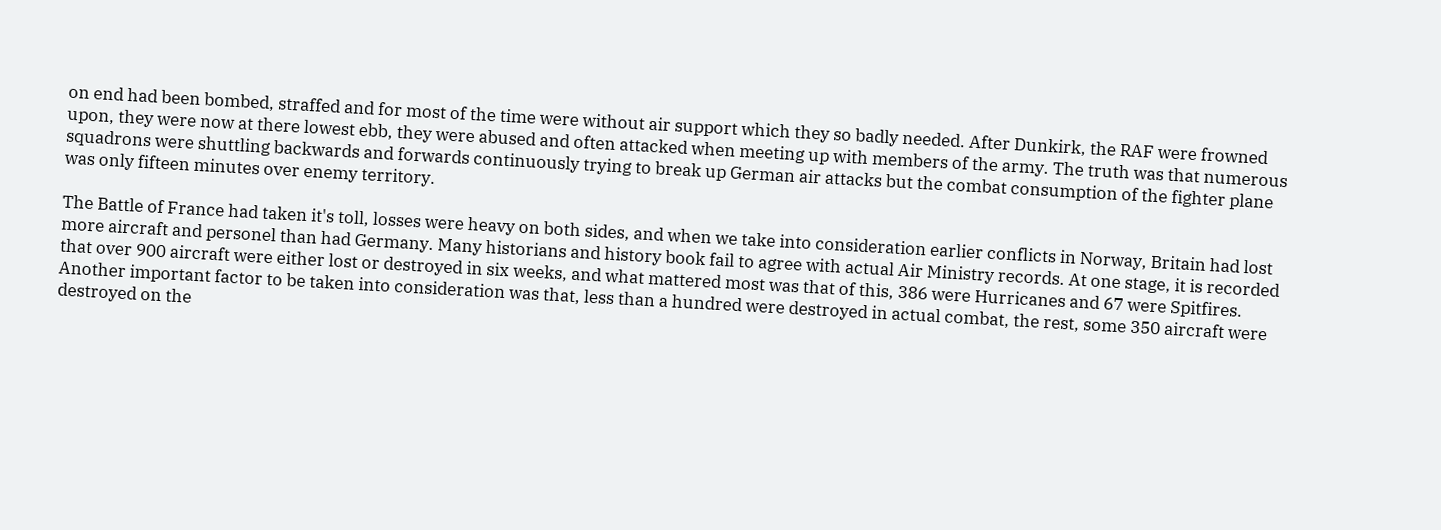on end had been bombed, straffed and for most of the time were without air support which they so badly needed. After Dunkirk, the RAF were frowned upon, they were now at there lowest ebb, they were abused and often attacked when meeting up with members of the army. The truth was that numerous squadrons were shuttling backwards and forwards continuously trying to break up German air attacks but the combat consumption of the fighter plane was only fifteen minutes over enemy territory.

The Battle of France had taken it's toll, losses were heavy on both sides, and when we take into consideration earlier conflicts in Norway, Britain had lost more aircraft and personel than had Germany. Many historians and history book fail to agree with actual Air Ministry records. At one stage, it is recorded that over 900 aircraft were either lost or destroyed in six weeks, and what mattered most was that of this, 386 were Hurricanes and 67 were Spitfires. Another important factor to be taken into consideration was that, less than a hundred were destroyed in actual combat, the rest, some 350 aircraft were destroyed on the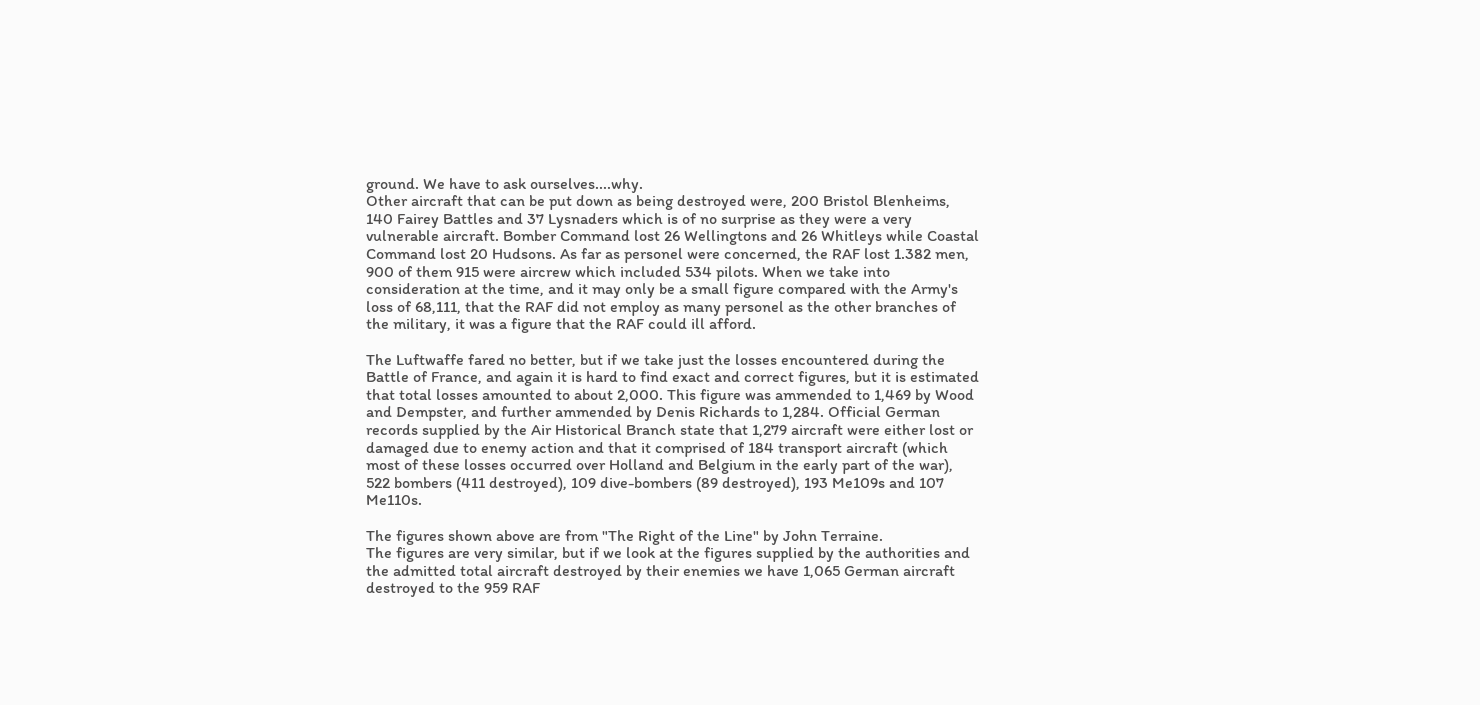ground. We have to ask ourselves....why.
Other aircraft that can be put down as being destroyed were, 200 Bristol Blenheims, 140 Fairey Battles and 37 Lysnaders which is of no surprise as they were a very vulnerable aircraft. Bomber Command lost 26 Wellingtons and 26 Whitleys while Coastal Command lost 20 Hudsons. As far as personel were concerned, the RAF lost 1.382 men, 900 of them 915 were aircrew which included 534 pilots. When we take into consideration at the time, and it may only be a small figure compared with the Army's loss of 68,111, that the RAF did not employ as many personel as the other branches of the military, it was a figure that the RAF could ill afford.

The Luftwaffe fared no better, but if we take just the losses encountered during the Battle of France, and again it is hard to find exact and correct figures, but it is estimated that total losses amounted to about 2,000. This figure was ammended to 1,469 by Wood and Dempster, and further ammended by Denis Richards to 1,284. Official German records supplied by the Air Historical Branch state that 1,279 aircraft were either lost or damaged due to enemy action and that it comprised of 184 transport aircraft (which most of these losses occurred over Holland and Belgium in the early part of the war), 522 bombers (411 destroyed), 109 dive-bombers (89 destroyed), 193 Me109s and 107 Me110s.

The figures shown above are from "The Right of the Line" by John Terraine.
The figures are very similar, but if we look at the figures supplied by the authorities and the admitted total aircraft destroyed by their enemies we have 1,065 German aircraft destroyed to the 959 RAF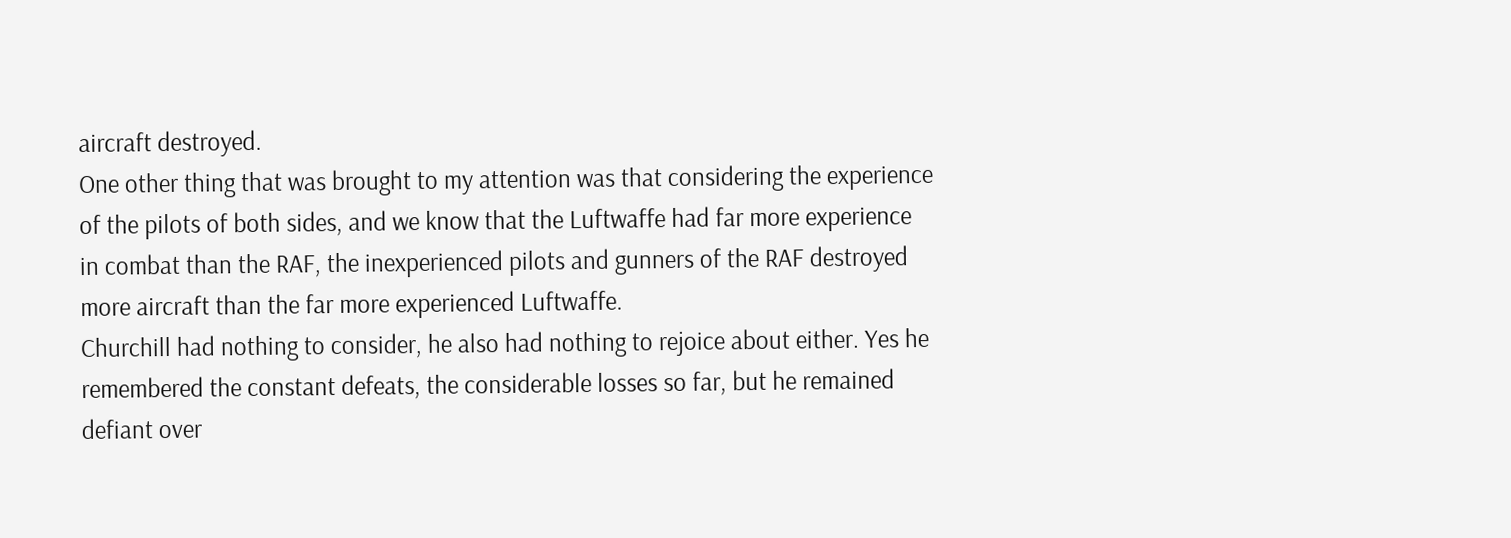aircraft destroyed.
One other thing that was brought to my attention was that considering the experience of the pilots of both sides, and we know that the Luftwaffe had far more experience in combat than the RAF, the inexperienced pilots and gunners of the RAF destroyed more aircraft than the far more experienced Luftwaffe.
Churchill had nothing to consider, he also had nothing to rejoice about either. Yes he remembered the constant defeats, the considerable losses so far, but he remained defiant over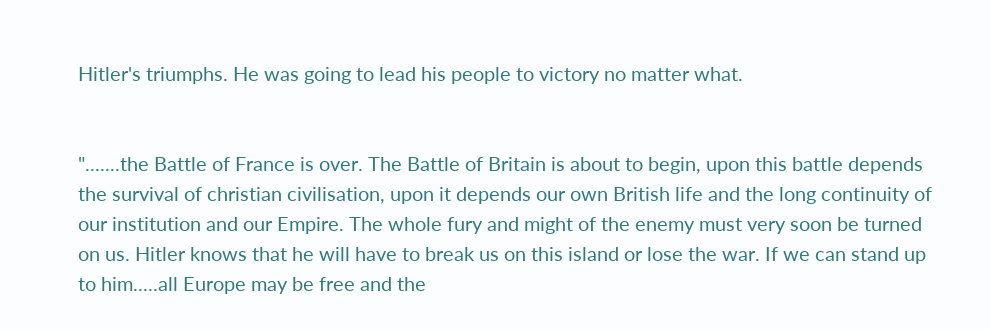Hitler's triumphs. He was going to lead his people to victory no matter what.


".......the Battle of France is over. The Battle of Britain is about to begin, upon this battle depends the survival of christian civilisation, upon it depends our own British life and the long continuity of our institution and our Empire. The whole fury and might of the enemy must very soon be turned on us. Hitler knows that he will have to break us on this island or lose the war. If we can stand up to him.....all Europe may be free and the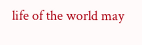life of the world may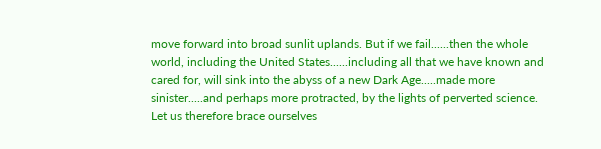move forward into broad sunlit uplands. But if we fail......then the whole world, including the United States......including all that we have known and cared for, will sink into the abyss of a new Dark Age.....made more sinister.....and perhaps more protracted, by the lights of perverted science. Let us therefore brace ourselves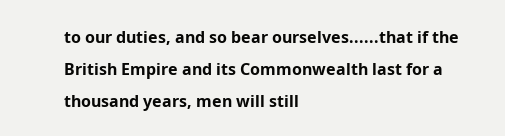to our duties, and so bear ourselves......that if the British Empire and its Commonwealth last for a thousand years, men will still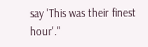say 'This was their finest hour'."